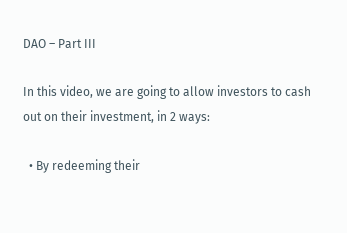DAO – Part III

In this video, we are going to allow investors to cash out on their investment, in 2 ways:

  • By redeeming their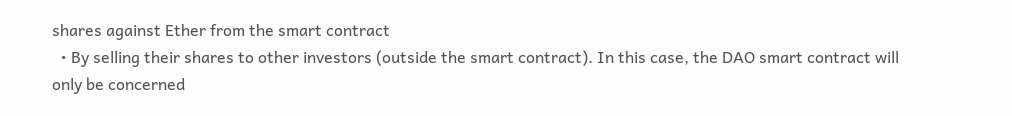shares against Ether from the smart contract
  • By selling their shares to other investors (outside the smart contract). In this case, the DAO smart contract will only be concerned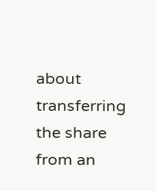about transferring the share from an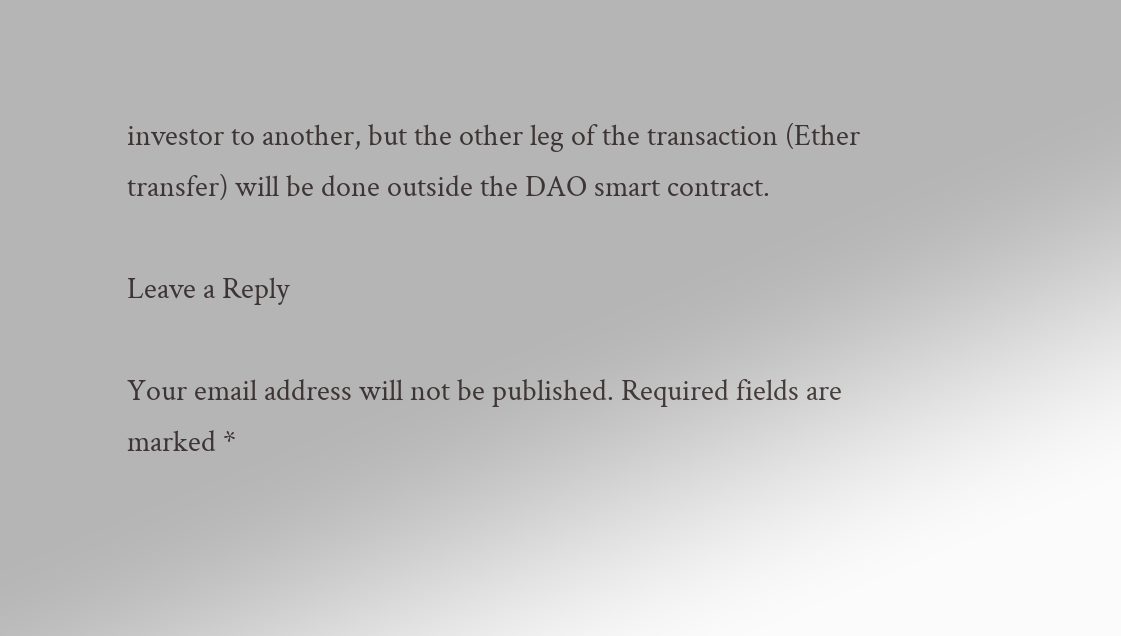investor to another, but the other leg of the transaction (Ether transfer) will be done outside the DAO smart contract.

Leave a Reply

Your email address will not be published. Required fields are marked *